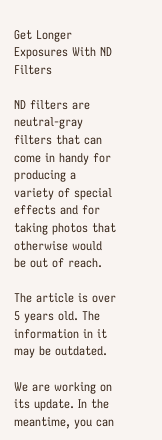Get Longer Exposures With ND Filters

ND filters are neutral-gray filters that can come in handy for producing a variety of special effects and for taking photos that otherwise would be out of reach.

The article is over 5 years old. The information in it may be outdated.

We are working on its update. In the meantime, you can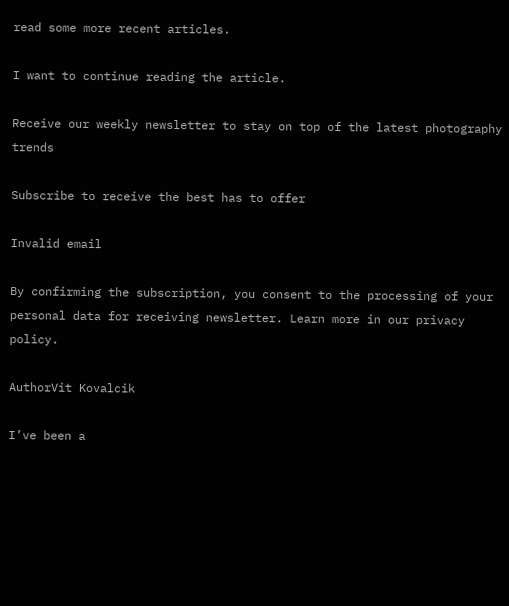read some more recent articles.

I want to continue reading the article.

Receive our weekly newsletter to stay on top of the latest photography trends

Subscribe to receive the best has to offer

Invalid email

By confirming the subscription, you consent to the processing of your personal data for receiving newsletter. Learn more in our privacy policy.

AuthorVit Kovalcik

I’ve been a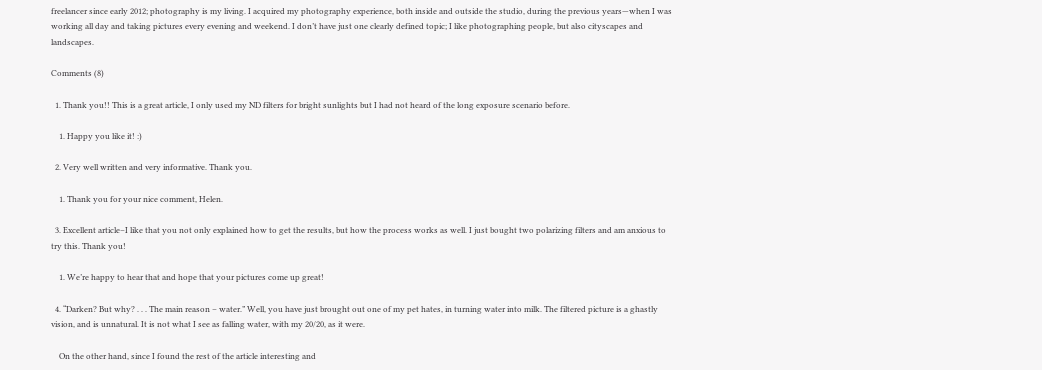freelancer since early 2012; photography is my living. I acquired my photography experience, both inside and outside the studio, during the previous years—when I was working all day and taking pictures every evening and weekend. I don’t have just one clearly defined topic; I like photographing people, but also cityscapes and landscapes.

Comments (8)

  1. Thank you!! This is a great article, I only used my ND filters for bright sunlights but I had not heard of the long exposure scenario before.

    1. Happy you like it! :)

  2. Very well written and very informative. Thank you.

    1. Thank you for your nice comment, Helen.

  3. Excellent article–I like that you not only explained how to get the results, but how the process works as well. I just bought two polarizing filters and am anxious to try this. Thank you!

    1. We’re happy to hear that and hope that your pictures come up great!

  4. “Darken? But why? . . . The main reason – water.” Well, you have just brought out one of my pet hates, in turning water into milk. The filtered picture is a ghastly vision, and is unnatural. It is not what I see as falling water, with my 20/20, as it were.

    On the other hand, since I found the rest of the article interesting and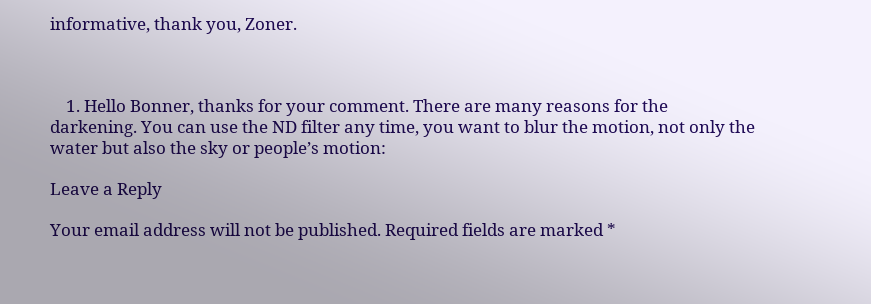informative, thank you, Zoner.



    1. Hello Bonner, thanks for your comment. There are many reasons for the darkening. You can use the ND filter any time, you want to blur the motion, not only the water but also the sky or people’s motion:

Leave a Reply

Your email address will not be published. Required fields are marked *